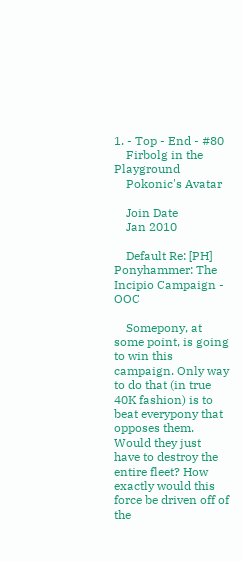1. - Top - End - #80
    Firbolg in the Playground
    Pokonic's Avatar

    Join Date
    Jan 2010

    Default Re: [PH] Ponyhammer: The Incipio Campaign - OOC

    Somepony, at some point, is going to win this campaign. Only way to do that (in true 40K fashion) is to beat everypony that opposes them. Would they just have to destroy the entire fleet? How exactly would this force be driven off of the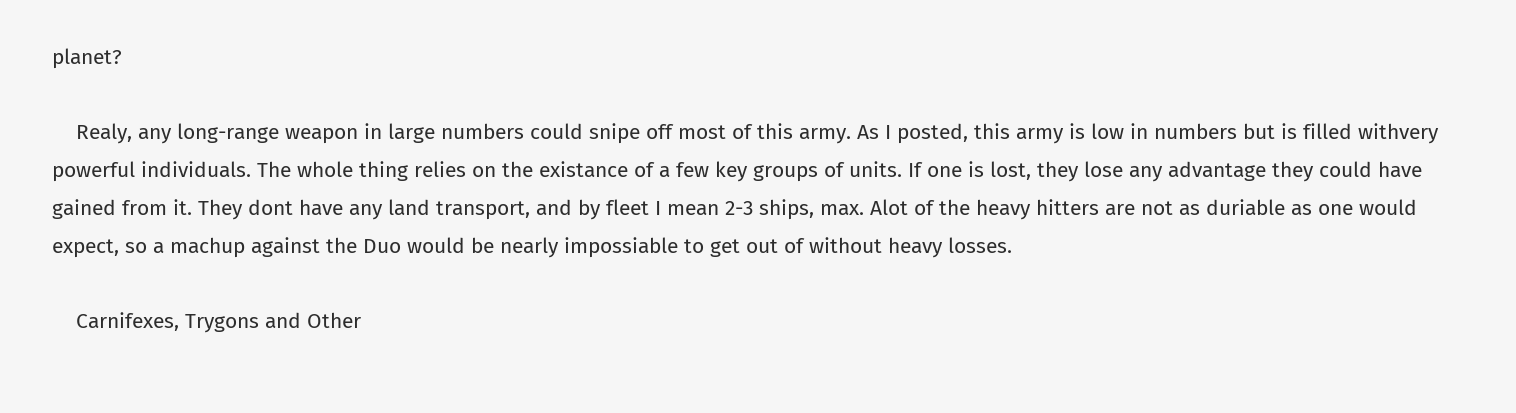planet?

    Realy, any long-range weapon in large numbers could snipe off most of this army. As I posted, this army is low in numbers but is filled withvery powerful individuals. The whole thing relies on the existance of a few key groups of units. If one is lost, they lose any advantage they could have gained from it. They dont have any land transport, and by fleet I mean 2-3 ships, max. Alot of the heavy hitters are not as duriable as one would expect, so a machup against the Duo would be nearly impossiable to get out of without heavy losses.

    Carnifexes, Trygons and Other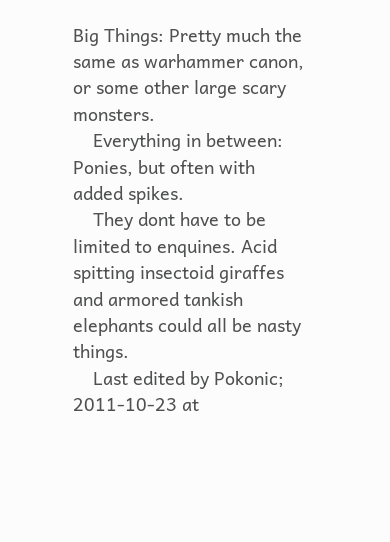Big Things: Pretty much the same as warhammer canon, or some other large scary monsters.
    Everything in between: Ponies, but often with added spikes.
    They dont have to be limited to enquines. Acid spitting insectoid giraffes and armored tankish elephants could all be nasty things.
    Last edited by Pokonic; 2011-10-23 at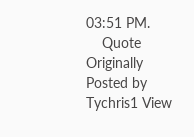03:51 PM.
    Quote Originally Posted by Tychris1 View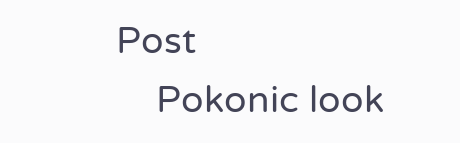Post
    Pokonic look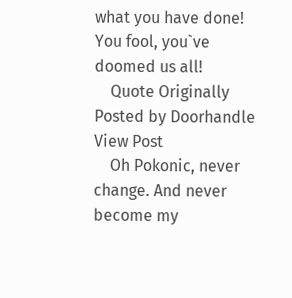what you have done! You fool, you`ve doomed us all!
    Quote Originally Posted by Doorhandle View Post
    Oh Pokonic, never change. And never become my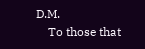D.M.
    To those that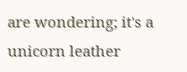are wondering; it's a unicorn leather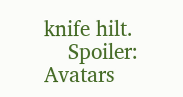knife hilt.
    Spoiler: Avatars